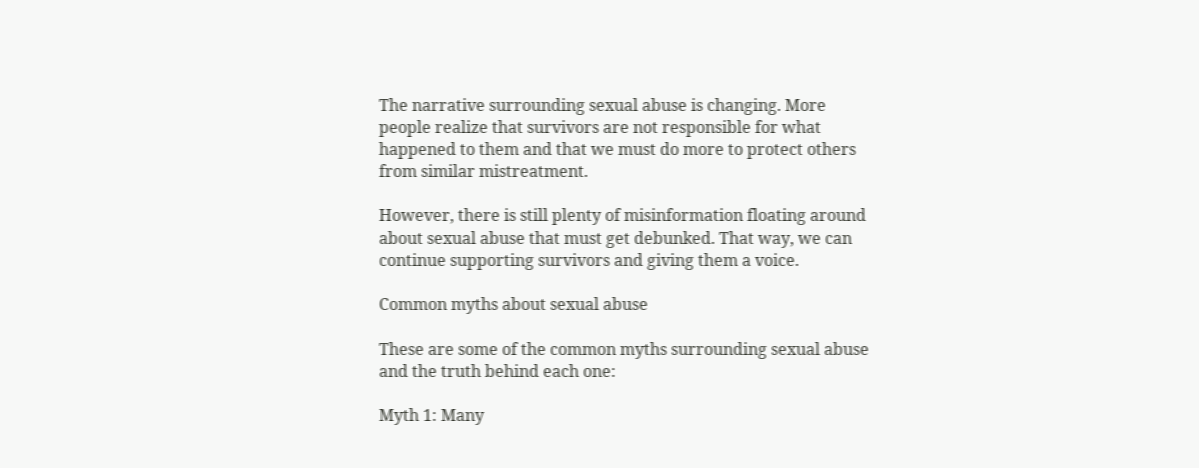The narrative surrounding sexual abuse is changing. More people realize that survivors are not responsible for what happened to them and that we must do more to protect others from similar mistreatment.

However, there is still plenty of misinformation floating around about sexual abuse that must get debunked. That way, we can continue supporting survivors and giving them a voice.

Common myths about sexual abuse

These are some of the common myths surrounding sexual abuse and the truth behind each one:

Myth 1: Many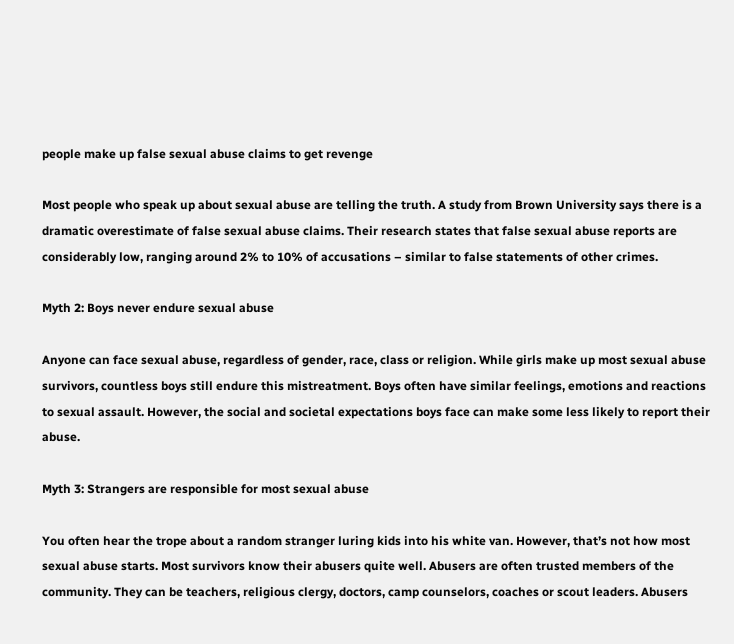people make up false sexual abuse claims to get revenge

Most people who speak up about sexual abuse are telling the truth. A study from Brown University says there is a dramatic overestimate of false sexual abuse claims. Their research states that false sexual abuse reports are considerably low, ranging around 2% to 10% of accusations – similar to false statements of other crimes.

Myth 2: Boys never endure sexual abuse

Anyone can face sexual abuse, regardless of gender, race, class or religion. While girls make up most sexual abuse survivors, countless boys still endure this mistreatment. Boys often have similar feelings, emotions and reactions to sexual assault. However, the social and societal expectations boys face can make some less likely to report their abuse.

Myth 3: Strangers are responsible for most sexual abuse

You often hear the trope about a random stranger luring kids into his white van. However, that’s not how most sexual abuse starts. Most survivors know their abusers quite well. Abusers are often trusted members of the community. They can be teachers, religious clergy, doctors, camp counselors, coaches or scout leaders. Abusers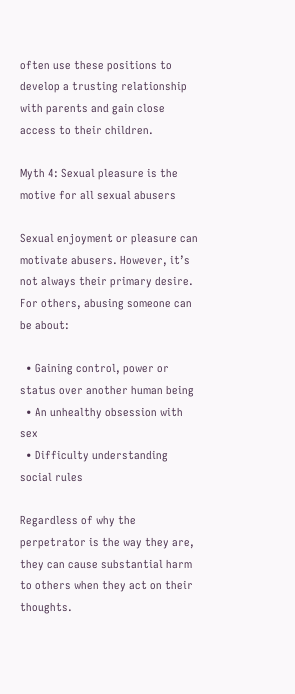often use these positions to develop a trusting relationship with parents and gain close access to their children.

Myth 4: Sexual pleasure is the motive for all sexual abusers

Sexual enjoyment or pleasure can motivate abusers. However, it’s not always their primary desire. For others, abusing someone can be about:

  • Gaining control, power or status over another human being
  • An unhealthy obsession with sex
  • Difficulty understanding social rules

Regardless of why the perpetrator is the way they are, they can cause substantial harm to others when they act on their thoughts.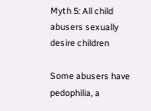Myth 5: All child abusers sexually desire children

Some abusers have pedophilia, a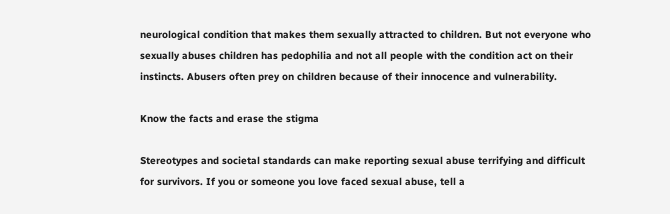neurological condition that makes them sexually attracted to children. But not everyone who sexually abuses children has pedophilia and not all people with the condition act on their instincts. Abusers often prey on children because of their innocence and vulnerability.

Know the facts and erase the stigma

Stereotypes and societal standards can make reporting sexual abuse terrifying and difficult for survivors. If you or someone you love faced sexual abuse, tell a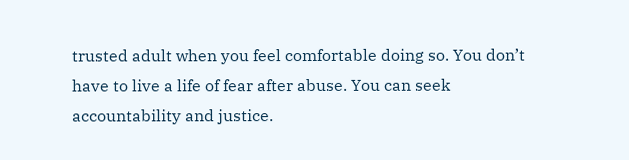trusted adult when you feel comfortable doing so. You don’t have to live a life of fear after abuse. You can seek accountability and justice.